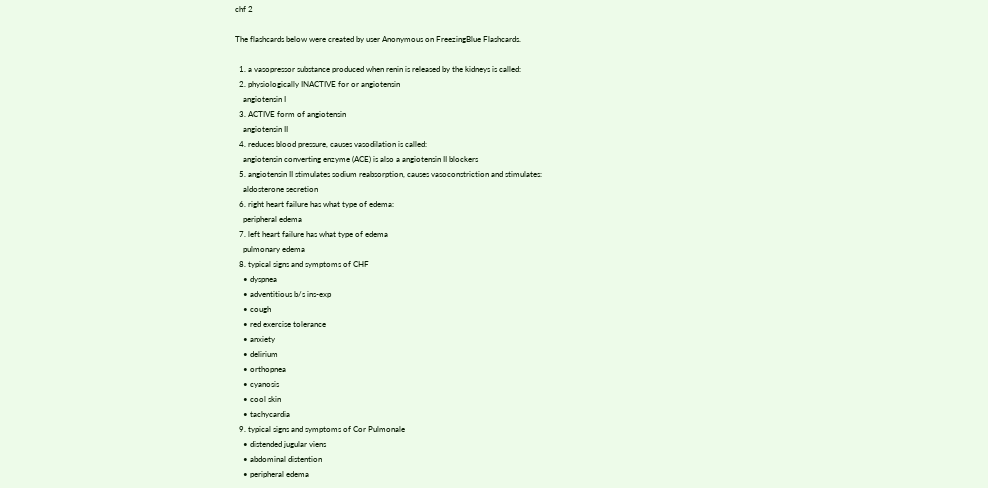chf 2

The flashcards below were created by user Anonymous on FreezingBlue Flashcards.

  1. a vasopressor substance produced when renin is released by the kidneys is called:
  2. physiologically INACTIVE for or angiotensin
    angiotensin I
  3. ACTIVE form of angiotensin
    angiotensin II
  4. reduces blood pressure, causes vasodilation is called:
    angiotensin converting enzyme (ACE) is also a angiotensin II blockers
  5. angiotensin II stimulates sodium reabsorption, causes vasoconstriction and stimulates:
    aldosterone secretion
  6. right heart failure has what type of edema:
    peripheral edema
  7. left heart failure has what type of edema
    pulmonary edema
  8. typical signs and symptoms of CHF
    • dyspnea
    • adventitious b/s ins-exp
    • cough
    • red exercise tolerance
    • anxiety
    • delirium
    • orthopnea
    • cyanosis
    • cool skin
    • tachycardia
  9. typical signs and symptoms of Cor Pulmonale
    • distended jugular viens
    • abdominal distention
    • peripheral edema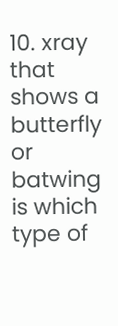10. xray that shows a butterfly or batwing is which type of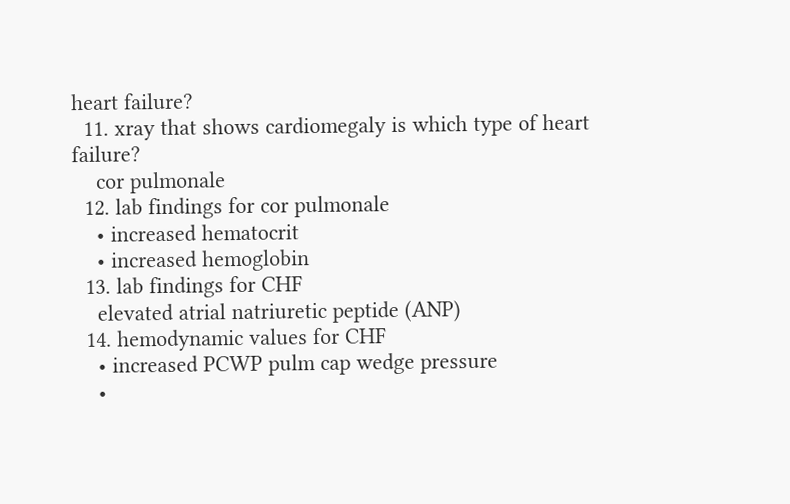heart failure?
  11. xray that shows cardiomegaly is which type of heart failure?
    cor pulmonale
  12. lab findings for cor pulmonale
    • increased hematocrit
    • increased hemoglobin
  13. lab findings for CHF
    elevated atrial natriuretic peptide (ANP)
  14. hemodynamic values for CHF
    • increased PCWP pulm cap wedge pressure
    •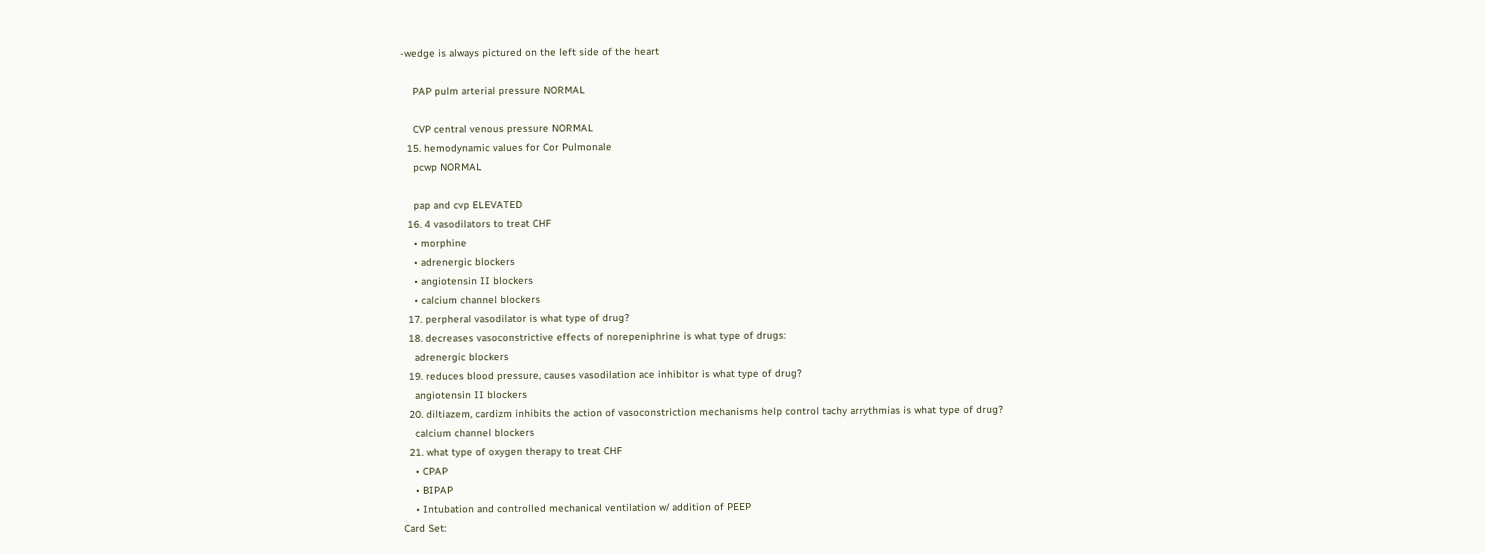-wedge is always pictured on the left side of the heart

    PAP pulm arterial pressure NORMAL

    CVP central venous pressure NORMAL
  15. hemodynamic values for Cor Pulmonale
    pcwp NORMAL

    pap and cvp ELEVATED
  16. 4 vasodilators to treat CHF
    • morphine
    • adrenergic blockers
    • angiotensin II blockers
    • calcium channel blockers
  17. perpheral vasodilator is what type of drug?
  18. decreases vasoconstrictive effects of norepeniphrine is what type of drugs:
    adrenergic blockers
  19. reduces blood pressure, causes vasodilation ace inhibitor is what type of drug?
    angiotensin II blockers
  20. diltiazem, cardizm inhibits the action of vasoconstriction mechanisms help control tachy arrythmias is what type of drug?
    calcium channel blockers
  21. what type of oxygen therapy to treat CHF
    • CPAP
    • BIPAP
    • Intubation and controlled mechanical ventilation w/ addition of PEEP
Card Set: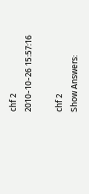chf 2
2010-10-26 15:57:16

chf 2
Show Answers: